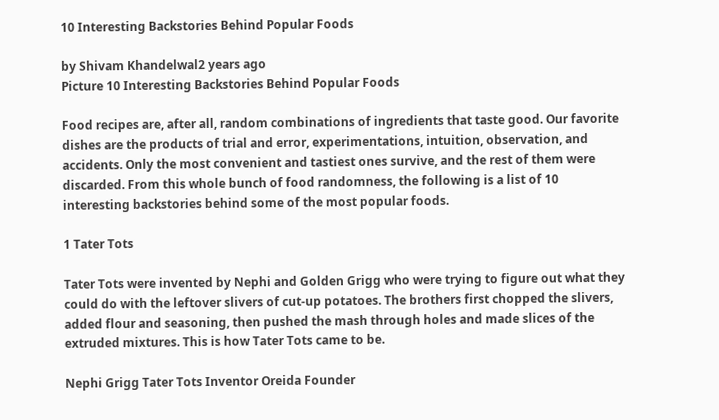10 Interesting Backstories Behind Popular Foods

by Shivam Khandelwal2 years ago
Picture 10 Interesting Backstories Behind Popular Foods

Food recipes are, after all, random combinations of ingredients that taste good. Our favorite dishes are the products of trial and error, experimentations, intuition, observation, and accidents. Only the most convenient and tastiest ones survive, and the rest of them were discarded. From this whole bunch of food randomness, the following is a list of 10 interesting backstories behind some of the most popular foods.

1 Tater Tots

Tater Tots were invented by Nephi and Golden Grigg who were trying to figure out what they could do with the leftover slivers of cut-up potatoes. The brothers first chopped the slivers, added flour and seasoning, then pushed the mash through holes and made slices of the extruded mixtures. This is how Tater Tots came to be.

Nephi Grigg Tater Tots Inventor Oreida Founder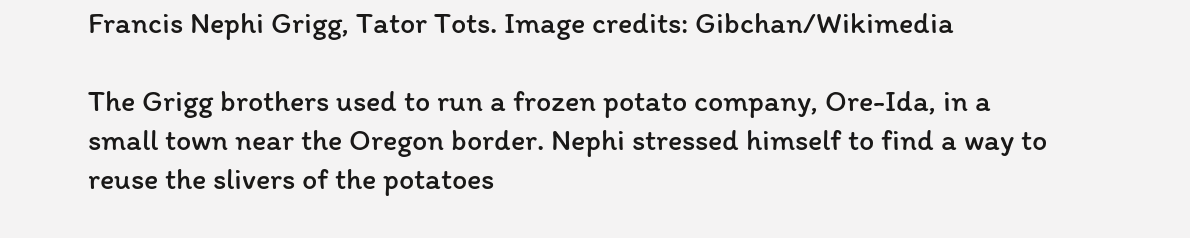Francis Nephi Grigg, Tator Tots. Image credits: Gibchan/Wikimedia

The Grigg brothers used to run a frozen potato company, Ore-Ida, in a small town near the Oregon border. Nephi stressed himself to find a way to reuse the slivers of the potatoes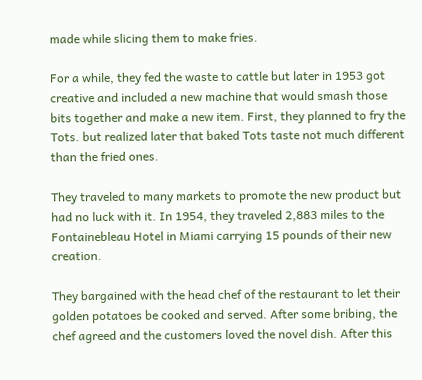made while slicing them to make fries.

For a while, they fed the waste to cattle but later in 1953 got creative and included a new machine that would smash those bits together and make a new item. First, they planned to fry the Tots. but realized later that baked Tots taste not much different than the fried ones.

They traveled to many markets to promote the new product but had no luck with it. In 1954, they traveled 2,883 miles to the Fontainebleau Hotel in Miami carrying 15 pounds of their new creation.

They bargained with the head chef of the restaurant to let their golden potatoes be cooked and served. After some bribing, the chef agreed and the customers loved the novel dish. After this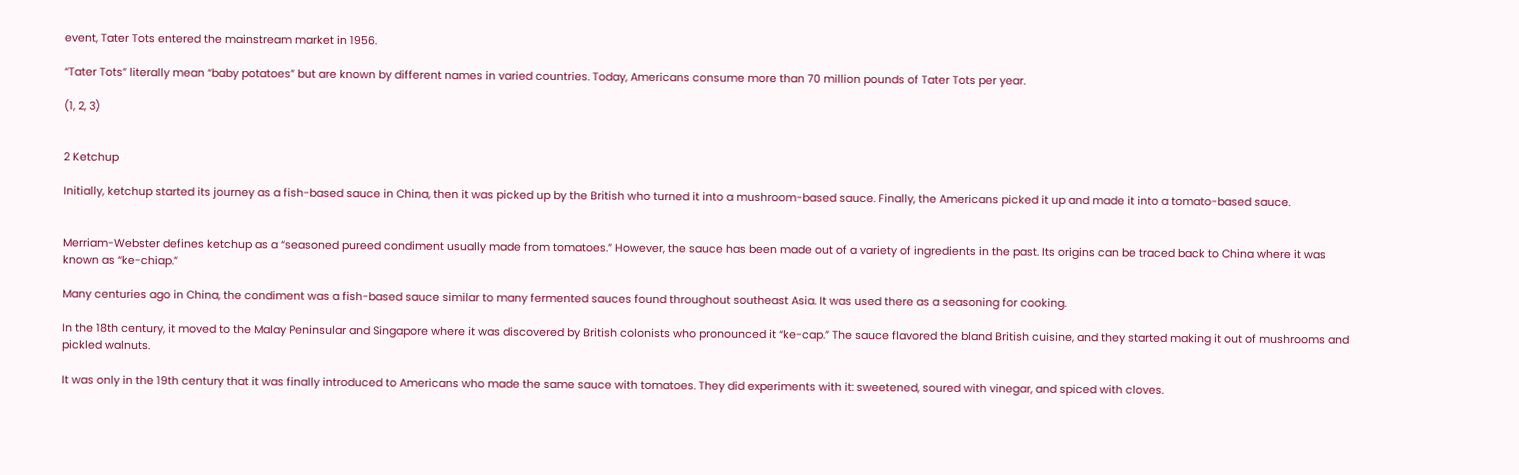event, Tater Tots entered the mainstream market in 1956.

“Tater Tots” literally mean “baby potatoes” but are known by different names in varied countries. Today, Americans consume more than 70 million pounds of Tater Tots per year.

(1, 2, 3)


2 Ketchup

Initially, ketchup started its journey as a fish-based sauce in China, then it was picked up by the British who turned it into a mushroom-based sauce. Finally, the Americans picked it up and made it into a tomato-based sauce.


Merriam-Webster defines ketchup as a “seasoned pureed condiment usually made from tomatoes.” However, the sauce has been made out of a variety of ingredients in the past. Its origins can be traced back to China where it was known as “ke-chiap.”

Many centuries ago in China, the condiment was a fish-based sauce similar to many fermented sauces found throughout southeast Asia. It was used there as a seasoning for cooking.

In the 18th century, it moved to the Malay Peninsular and Singapore where it was discovered by British colonists who pronounced it “ke-cap.” The sauce flavored the bland British cuisine, and they started making it out of mushrooms and pickled walnuts.

It was only in the 19th century that it was finally introduced to Americans who made the same sauce with tomatoes. They did experiments with it: sweetened, soured with vinegar, and spiced with cloves.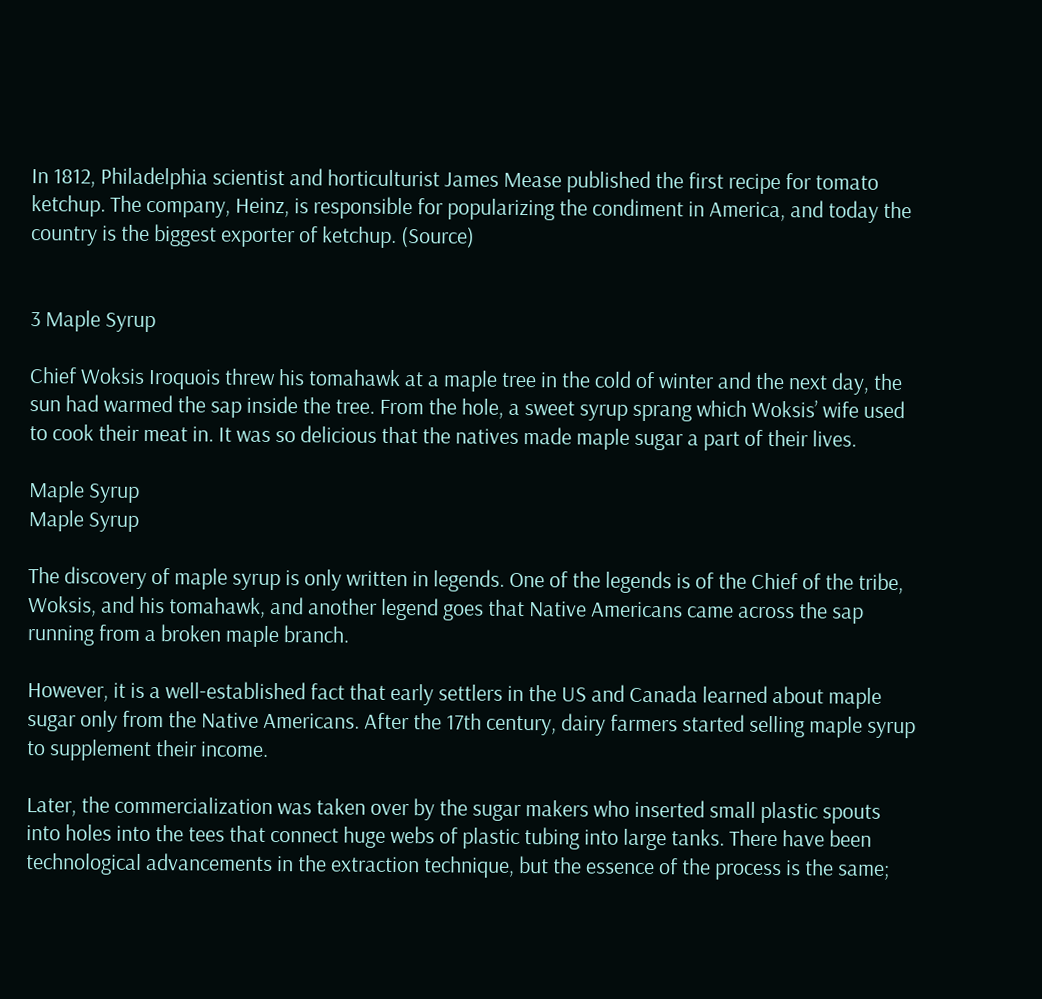In 1812, Philadelphia scientist and horticulturist James Mease published the first recipe for tomato ketchup. The company, Heinz, is responsible for popularizing the condiment in America, and today the country is the biggest exporter of ketchup. (Source)


3 Maple Syrup

Chief Woksis Iroquois threw his tomahawk at a maple tree in the cold of winter and the next day, the sun had warmed the sap inside the tree. From the hole, a sweet syrup sprang which Woksis’ wife used to cook their meat in. It was so delicious that the natives made maple sugar a part of their lives.

Maple Syrup
Maple Syrup

The discovery of maple syrup is only written in legends. One of the legends is of the Chief of the tribe, Woksis, and his tomahawk, and another legend goes that Native Americans came across the sap running from a broken maple branch.

However, it is a well-established fact that early settlers in the US and Canada learned about maple sugar only from the Native Americans. After the 17th century, dairy farmers started selling maple syrup to supplement their income.

Later, the commercialization was taken over by the sugar makers who inserted small plastic spouts into holes into the tees that connect huge webs of plastic tubing into large tanks. There have been technological advancements in the extraction technique, but the essence of the process is the same;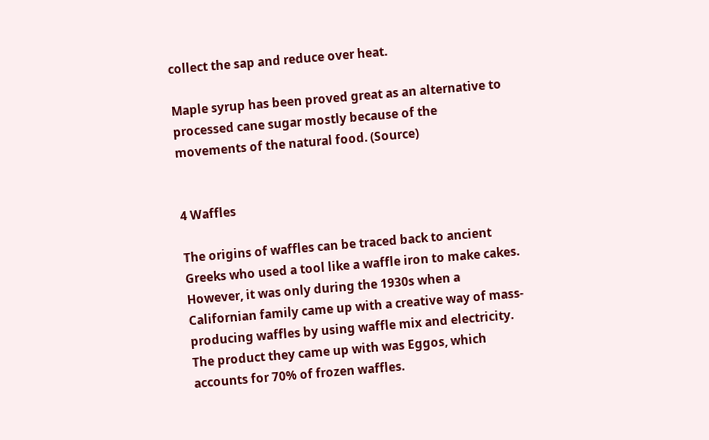collect the sap and reduce over heat.

Maple syrup has been proved great as an alternative to processed cane sugar mostly because of the movements of the natural food. (Source)


4 Waffles

The origins of waffles can be traced back to ancient Greeks who used a tool like a waffle iron to make cakes. However, it was only during the 1930s when a Californian family came up with a creative way of mass-producing waffles by using waffle mix and electricity. The product they came up with was Eggos, which accounts for 70% of frozen waffles.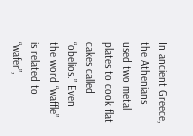In ancient Greece, the Athenians used two metal plates to cook flat cakes called “obelios.” Even the word “waffle” is related to “wafer”,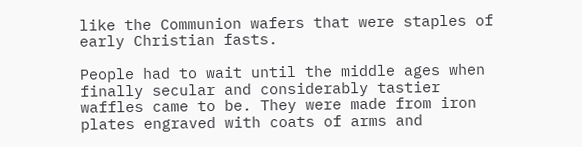like the Communion wafers that were staples of early Christian fasts.

People had to wait until the middle ages when finally secular and considerably tastier waffles came to be. They were made from iron plates engraved with coats of arms and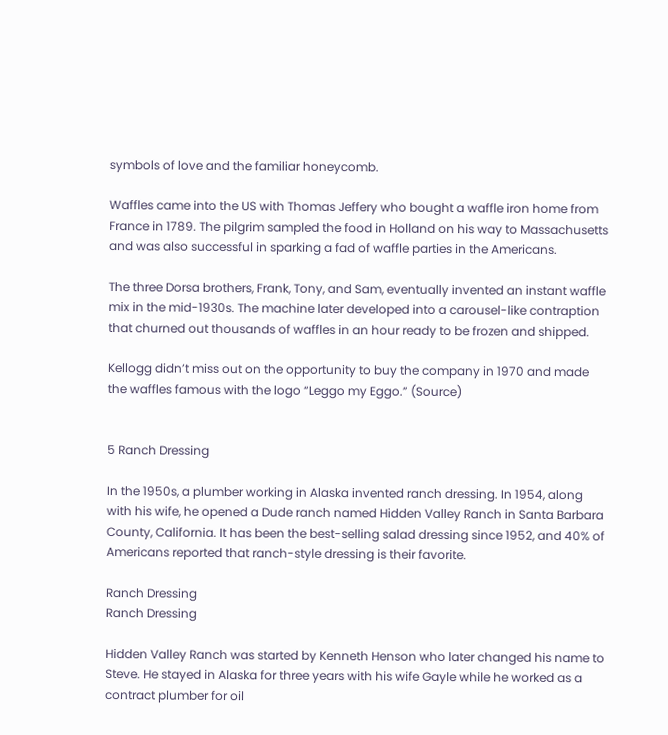symbols of love and the familiar honeycomb.

Waffles came into the US with Thomas Jeffery who bought a waffle iron home from France in 1789. The pilgrim sampled the food in Holland on his way to Massachusetts and was also successful in sparking a fad of waffle parties in the Americans.

The three Dorsa brothers, Frank, Tony, and Sam, eventually invented an instant waffle mix in the mid-1930s. The machine later developed into a carousel-like contraption that churned out thousands of waffles in an hour ready to be frozen and shipped.

Kellogg didn’t miss out on the opportunity to buy the company in 1970 and made the waffles famous with the logo “Leggo my Eggo.” (Source)


5 Ranch Dressing

In the 1950s, a plumber working in Alaska invented ranch dressing. In 1954, along with his wife, he opened a Dude ranch named Hidden Valley Ranch in Santa Barbara County, California. It has been the best-selling salad dressing since 1952, and 40% of Americans reported that ranch-style dressing is their favorite.

Ranch Dressing
Ranch Dressing

Hidden Valley Ranch was started by Kenneth Henson who later changed his name to Steve. He stayed in Alaska for three years with his wife Gayle while he worked as a contract plumber for oil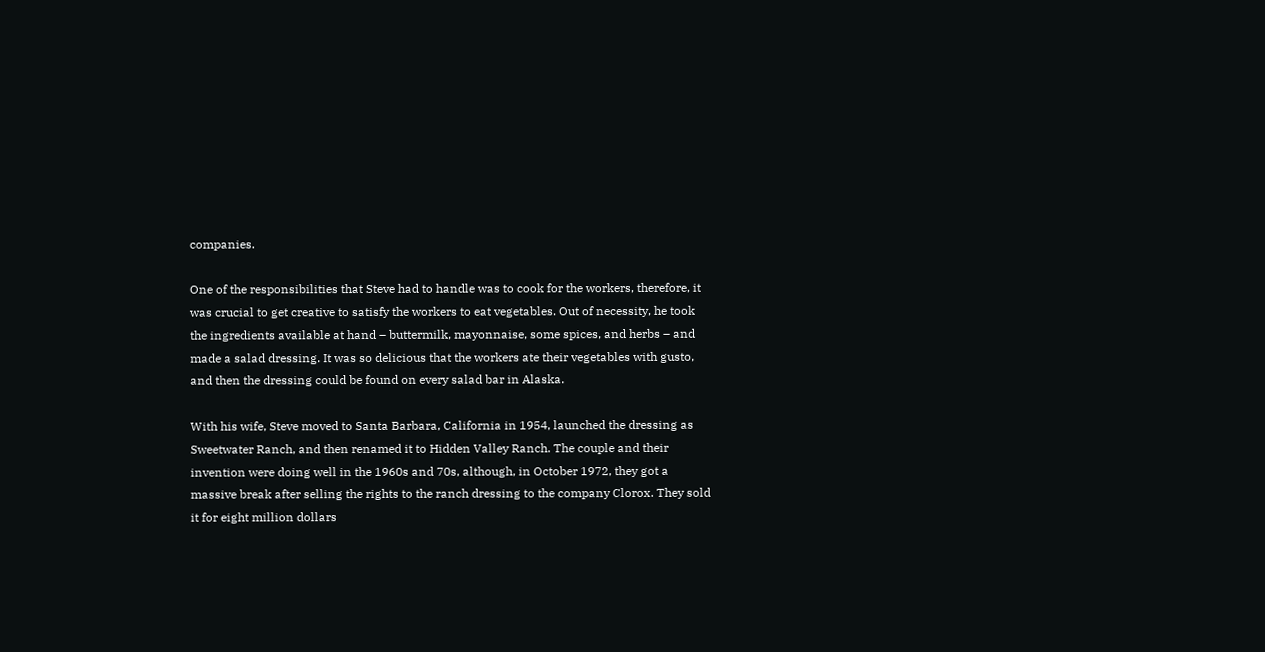companies.

One of the responsibilities that Steve had to handle was to cook for the workers, therefore, it was crucial to get creative to satisfy the workers to eat vegetables. Out of necessity, he took the ingredients available at hand – buttermilk, mayonnaise, some spices, and herbs – and made a salad dressing. It was so delicious that the workers ate their vegetables with gusto, and then the dressing could be found on every salad bar in Alaska.

With his wife, Steve moved to Santa Barbara, California in 1954, launched the dressing as Sweetwater Ranch, and then renamed it to Hidden Valley Ranch. The couple and their invention were doing well in the 1960s and 70s, although, in October 1972, they got a massive break after selling the rights to the ranch dressing to the company Clorox. They sold it for eight million dollars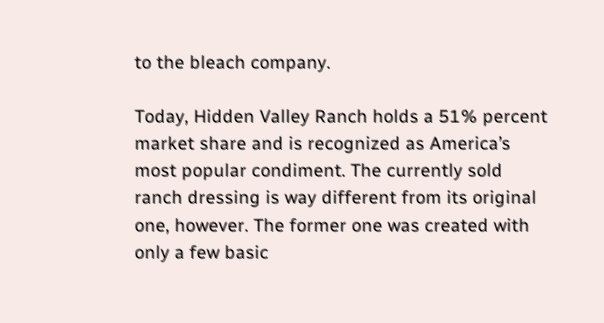to the bleach company.

Today, Hidden Valley Ranch holds a 51% percent market share and is recognized as America’s most popular condiment. The currently sold ranch dressing is way different from its original one, however. The former one was created with only a few basic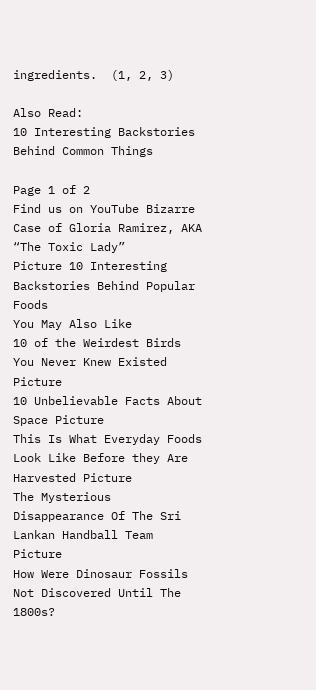ingredients.  (1, 2, 3)

Also Read:
10 Interesting Backstories Behind Common Things

Page 1 of 2
Find us on YouTube Bizarre Case of Gloria Ramirez, AKA “The Toxic Lady”
Picture 10 Interesting Backstories Behind Popular Foods
You May Also Like
10 of the Weirdest Birds You Never Knew Existed Picture
10 Unbelievable Facts About Space Picture
This Is What Everyday Foods Look Like Before they Are Harvested Picture
The Mysterious Disappearance Of The Sri Lankan Handball Team Picture
How Were Dinosaur Fossils Not Discovered Until The 1800s?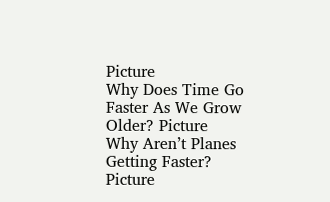Picture
Why Does Time Go Faster As We Grow Older? Picture
Why Aren’t Planes Getting Faster? Picture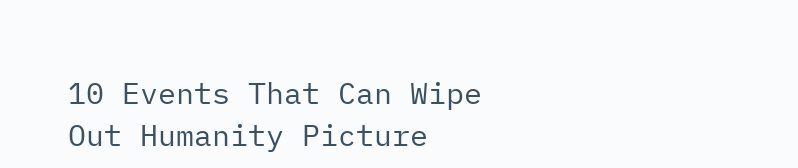10 Events That Can Wipe Out Humanity Picture